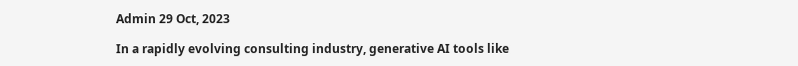Admin 29 Oct, 2023

In a rapidly evolving consulting industry, generative AI tools like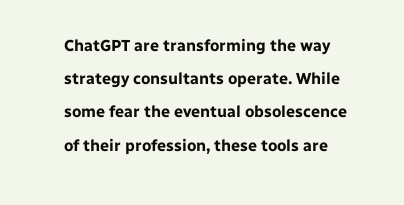ChatGPT are transforming the way strategy consultants operate. While some fear the eventual obsolescence of their profession, these tools are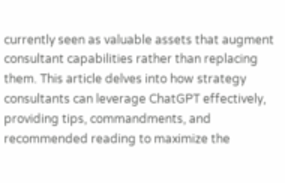currently seen as valuable assets that augment consultant capabilities rather than replacing them. This article delves into how strategy consultants can leverage ChatGPT effectively, providing tips, commandments, and recommended reading to maximize the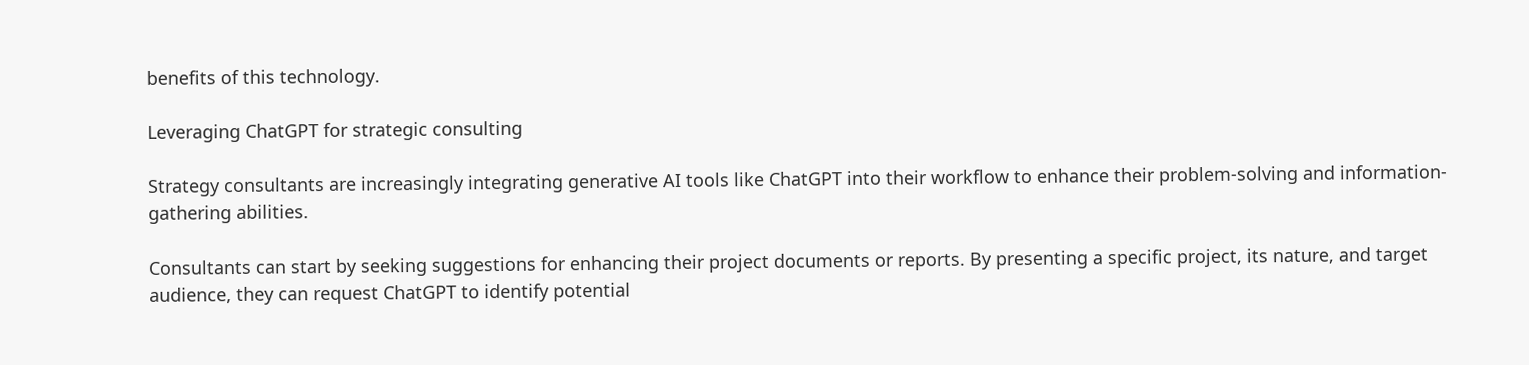benefits of this technology.

Leveraging ChatGPT for strategic consulting

Strategy consultants are increasingly integrating generative AI tools like ChatGPT into their workflow to enhance their problem-solving and information-gathering abilities.

Consultants can start by seeking suggestions for enhancing their project documents or reports. By presenting a specific project, its nature, and target audience, they can request ChatGPT to identify potential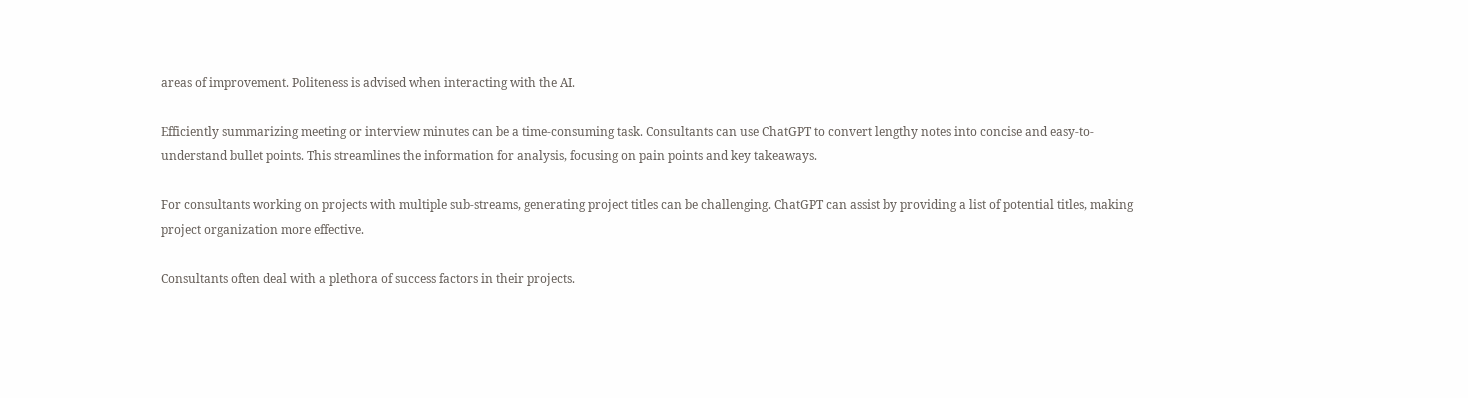areas of improvement. Politeness is advised when interacting with the AI.

Efficiently summarizing meeting or interview minutes can be a time-consuming task. Consultants can use ChatGPT to convert lengthy notes into concise and easy-to-understand bullet points. This streamlines the information for analysis, focusing on pain points and key takeaways.

For consultants working on projects with multiple sub-streams, generating project titles can be challenging. ChatGPT can assist by providing a list of potential titles, making project organization more effective.

Consultants often deal with a plethora of success factors in their projects.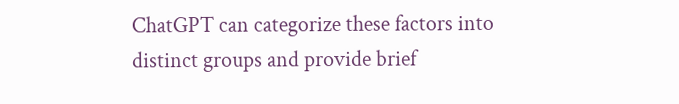ChatGPT can categorize these factors into distinct groups and provide brief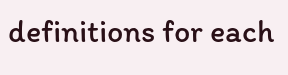definitions for each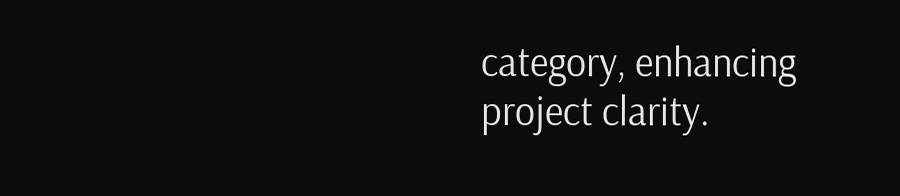category, enhancing project clarity.